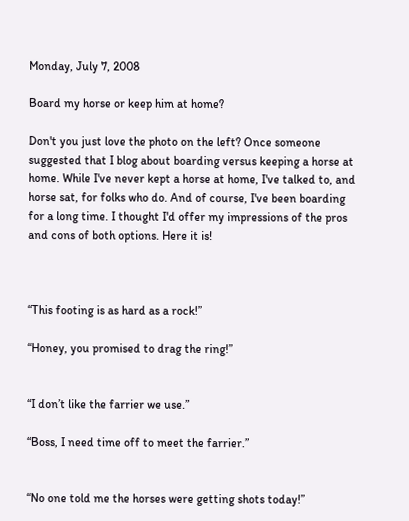Monday, July 7, 2008

Board my horse or keep him at home?

Don't you just love the photo on the left? Once someone suggested that I blog about boarding versus keeping a horse at home. While I've never kept a horse at home, I've talked to, and horse sat, for folks who do. And of course, I've been boarding for a long time. I thought I'd offer my impressions of the pros and cons of both options. Here it is!



“This footing is as hard as a rock!”

“Honey, you promised to drag the ring!”


“I don’t like the farrier we use.”

“Boss, I need time off to meet the farrier.”


“No one told me the horses were getting shots today!”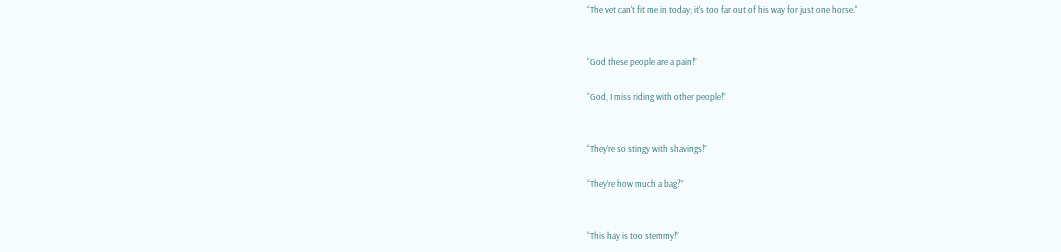“The vet can't fit me in today; it's too far out of his way for just one horse."


“God these people are a pain!”

“God, I miss riding with other people!”


“They’re so stingy with shavings!”

“They’re how much a bag?”


“This hay is too stemmy!”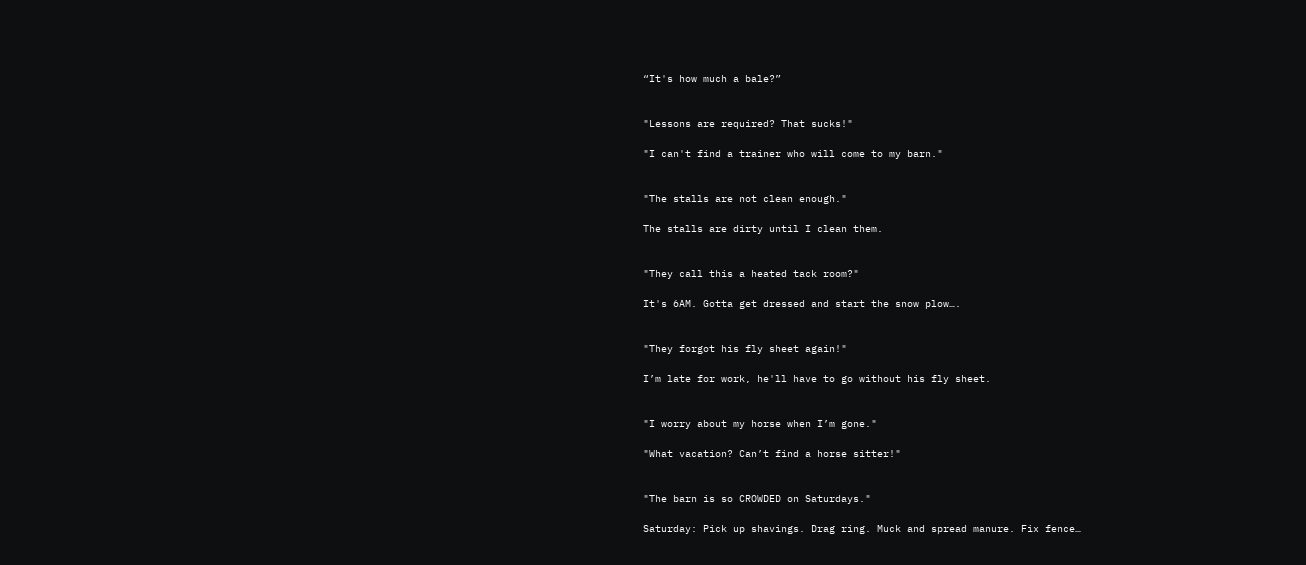“It's how much a bale?”


"Lessons are required? That sucks!"

"I can't find a trainer who will come to my barn."


"The stalls are not clean enough."

The stalls are dirty until I clean them.


"They call this a heated tack room?"

It's 6AM. Gotta get dressed and start the snow plow….


"They forgot his fly sheet again!"

I’m late for work, he'll have to go without his fly sheet.


"I worry about my horse when I’m gone."

"What vacation? Can’t find a horse sitter!"


"The barn is so CROWDED on Saturdays."

Saturday: Pick up shavings. Drag ring. Muck and spread manure. Fix fence…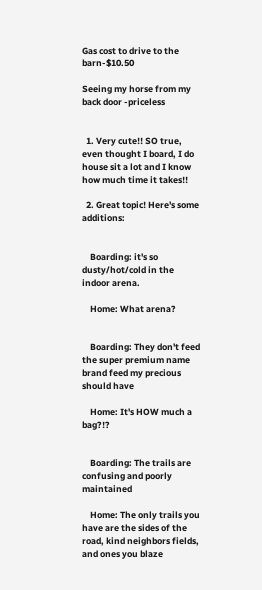Gas cost to drive to the barn-$10.50

Seeing my horse from my back door -priceless


  1. Very cute!! SO true, even thought I board, I do house sit a lot and I know how much time it takes!!

  2. Great topic! Here's some additions:


    Boarding: it's so dusty/hot/cold in the indoor arena.

    Home: What arena?


    Boarding: They don't feed the super premium name brand feed my precious should have

    Home: It's HOW much a bag?!?


    Boarding: The trails are confusing and poorly maintained

    Home: The only trails you have are the sides of the road, kind neighbors fields, and ones you blaze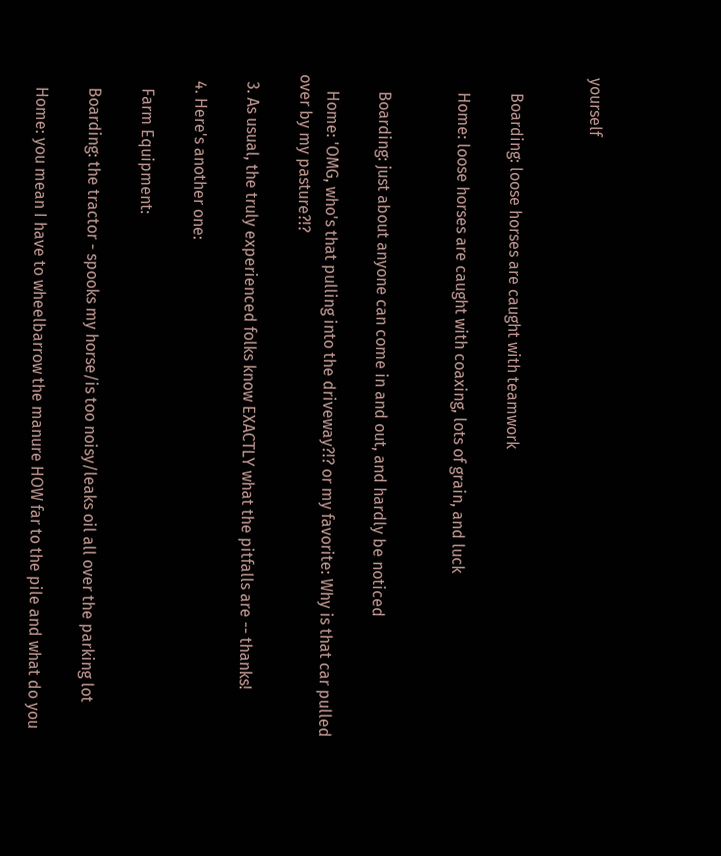yourself


    Boarding: loose horses are caught with teamwork

    Home: loose horses are caught with coaxing, lots of grain, and luck


    Boarding: just about anyone can come in and out, and hardly be noticed

    Home: 'OMG, who's that pulling into the driveway?!? or my favorite: Why is that car pulled over by my pasture?!?

  3. As usual, the truly experienced folks know EXACTLY what the pitfalls are -- thanks!

  4. Here's another one:

    Farm Equipment:

    Boarding: the tractor - spooks my horse/is too noisy/leaks oil all over the parking lot

    Home: you mean I have to wheelbarrow the manure HOW far to the pile and what do you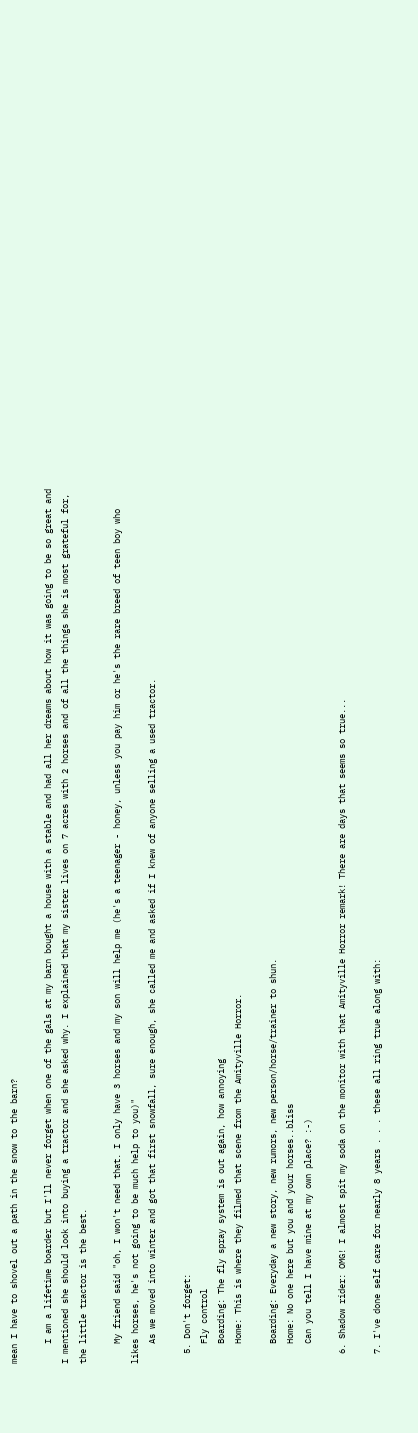mean I have to shovel out a path in the snow to the barn?

    I am a lifetime boarder but I'll never forget when one of the gals at my barn bought a house with a stable and had all her dreams about how it was going to be so great and I mentioned she should look into buying a tractor and she asked why. I explained that my sister lives on 7 acres with 2 horses and of all the things she is most grateful for, the little tractor is the best.

    My friend said "oh, I won't need that. I only have 3 horses and my son will help me (he's a teenager - honey, unless you pay him or he's the rare breed of teen boy who likes horses, he's not going to be much help to you)"
    As we moved into winter and got that first snowfall, sure enough, she called me and asked if I knew of anyone selling a used tractor.

  5. Don't forget:
    Fly control
    Boarding: The fly spray system is out again, how annoying
    Home: This is where they filmed that scene from the Amityville Horror.

    Boarding: Everyday a new story, new rumors, new person/horse/trainer to shun.
    Home: No one here but you and your horses..bliss
    Can you tell I have mine at my own place? :-)

  6. Shadow rider: OMG! I almost spit my soda on the monitor with that Amityville Horror remark! There are days that seems so true...

  7. I've done self care for nearly 8 years . . . these all ring true along with: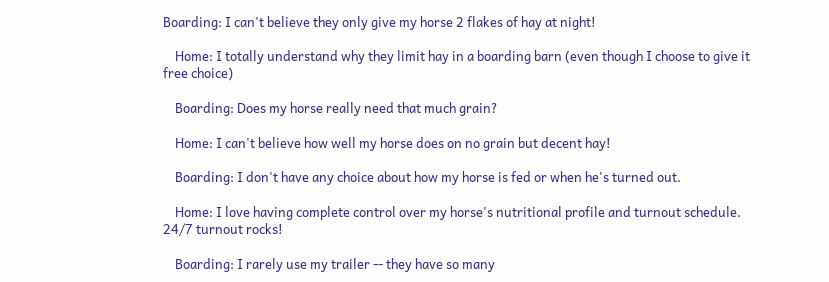Boarding: I can't believe they only give my horse 2 flakes of hay at night!

    Home: I totally understand why they limit hay in a boarding barn (even though I choose to give it free choice)

    Boarding: Does my horse really need that much grain?

    Home: I can't believe how well my horse does on no grain but decent hay!

    Boarding: I don't have any choice about how my horse is fed or when he's turned out.

    Home: I love having complete control over my horse's nutritional profile and turnout schedule. 24/7 turnout rocks!

    Boarding: I rarely use my trailer -- they have so many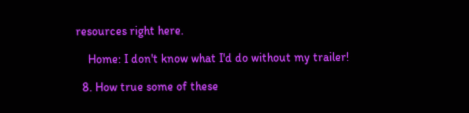resources right here.

    Home: I don't know what I'd do without my trailer!

  8. How true some of these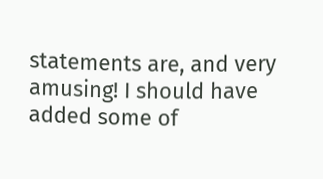statements are, and very amusing! I should have added some of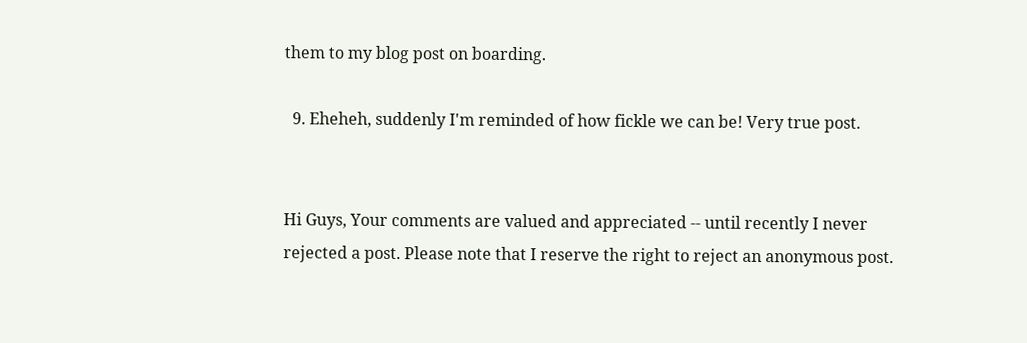them to my blog post on boarding.

  9. Eheheh, suddenly I'm reminded of how fickle we can be! Very true post.


Hi Guys, Your comments are valued and appreciated -- until recently I never rejected a post. Please note that I reserve the right to reject an anonymous post.